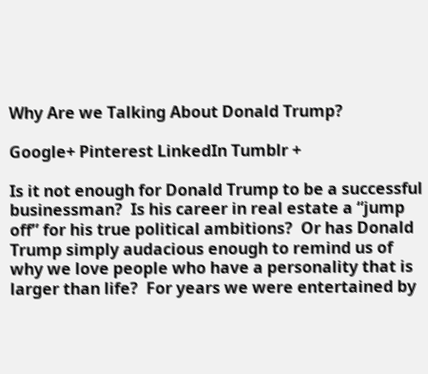Why Are we Talking About Donald Trump?

Google+ Pinterest LinkedIn Tumblr +

Is it not enough for Donald Trump to be a successful businessman?  Is his career in real estate a “jump off” for his true political ambitions?  Or has Donald Trump simply audacious enough to remind us of why we love people who have a personality that is larger than life?  For years we were entertained by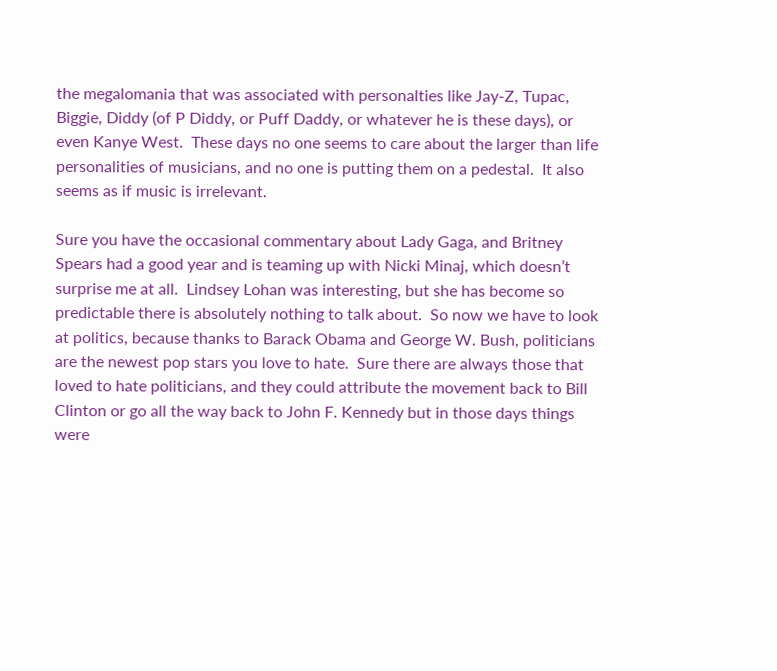the megalomania that was associated with personalties like Jay-Z, Tupac, Biggie, Diddy (of P Diddy, or Puff Daddy, or whatever he is these days), or even Kanye West.  These days no one seems to care about the larger than life personalities of musicians, and no one is putting them on a pedestal.  It also seems as if music is irrelevant.

Sure you have the occasional commentary about Lady Gaga, and Britney Spears had a good year and is teaming up with Nicki Minaj, which doesn’t surprise me at all.  Lindsey Lohan was interesting, but she has become so predictable there is absolutely nothing to talk about.  So now we have to look at politics, because thanks to Barack Obama and George W. Bush, politicians are the newest pop stars you love to hate.  Sure there are always those that loved to hate politicians, and they could attribute the movement back to Bill Clinton or go all the way back to John F. Kennedy but in those days things were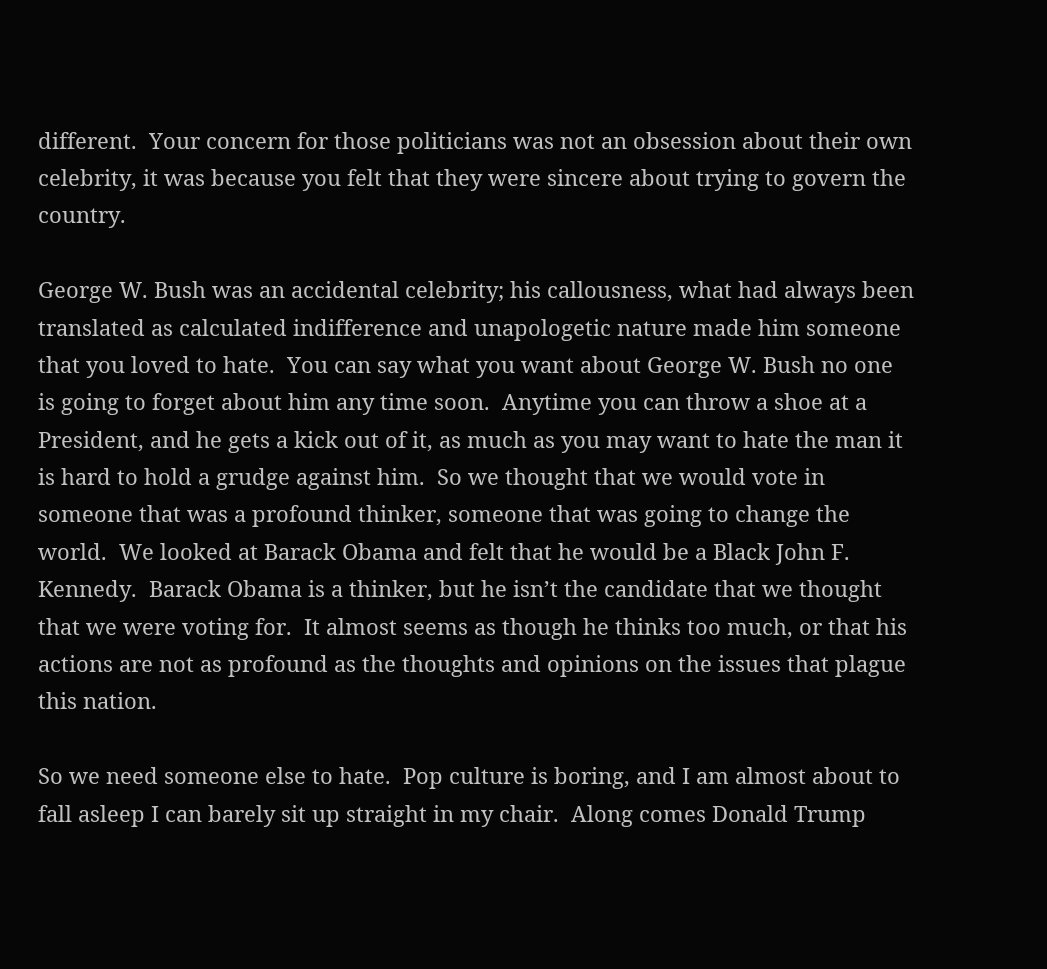different.  Your concern for those politicians was not an obsession about their own celebrity, it was because you felt that they were sincere about trying to govern the country.

George W. Bush was an accidental celebrity; his callousness, what had always been translated as calculated indifference and unapologetic nature made him someone that you loved to hate.  You can say what you want about George W. Bush no one is going to forget about him any time soon.  Anytime you can throw a shoe at a President, and he gets a kick out of it, as much as you may want to hate the man it is hard to hold a grudge against him.  So we thought that we would vote in someone that was a profound thinker, someone that was going to change the world.  We looked at Barack Obama and felt that he would be a Black John F. Kennedy.  Barack Obama is a thinker, but he isn’t the candidate that we thought that we were voting for.  It almost seems as though he thinks too much, or that his actions are not as profound as the thoughts and opinions on the issues that plague this nation.

So we need someone else to hate.  Pop culture is boring, and I am almost about to fall asleep I can barely sit up straight in my chair.  Along comes Donald Trump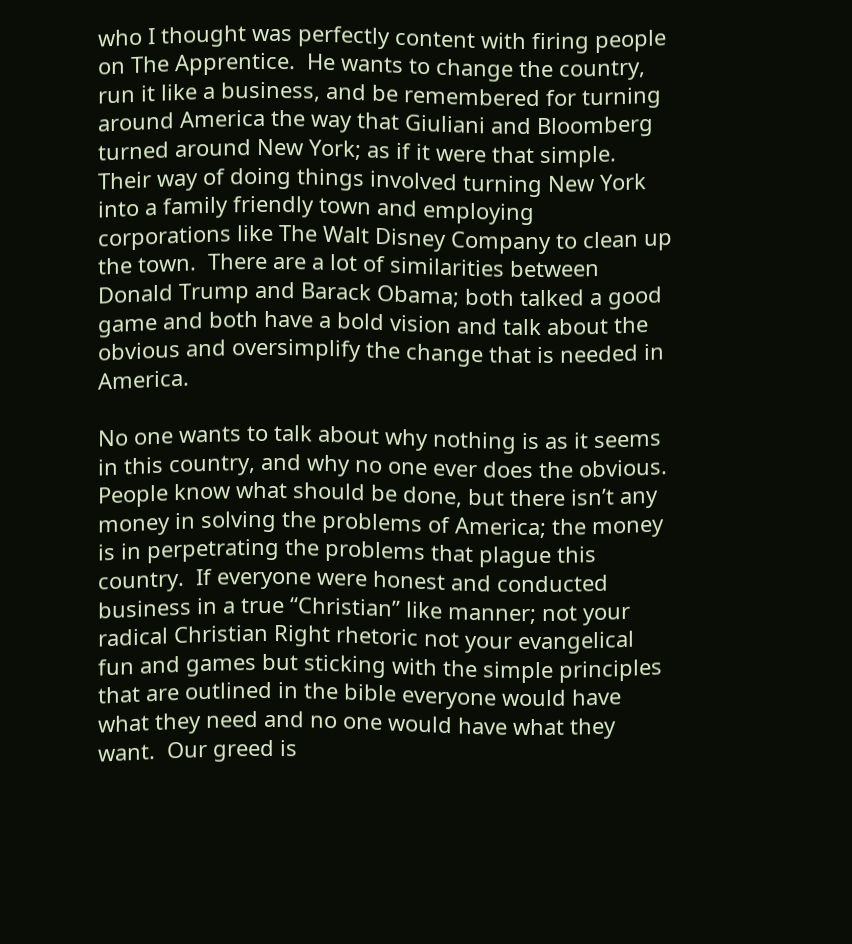who I thought was perfectly content with firing people on The Apprentice.  He wants to change the country, run it like a business, and be remembered for turning around America the way that Giuliani and Bloomberg turned around New York; as if it were that simple.  Their way of doing things involved turning New York into a family friendly town and employing corporations like The Walt Disney Company to clean up the town.  There are a lot of similarities between Donald Trump and Barack Obama; both talked a good game and both have a bold vision and talk about the obvious and oversimplify the change that is needed in America.

No one wants to talk about why nothing is as it seems in this country, and why no one ever does the obvious.  People know what should be done, but there isn’t any money in solving the problems of America; the money is in perpetrating the problems that plague this country.  If everyone were honest and conducted business in a true “Christian” like manner; not your radical Christian Right rhetoric not your evangelical fun and games but sticking with the simple principles that are outlined in the bible everyone would have what they need and no one would have what they want.  Our greed is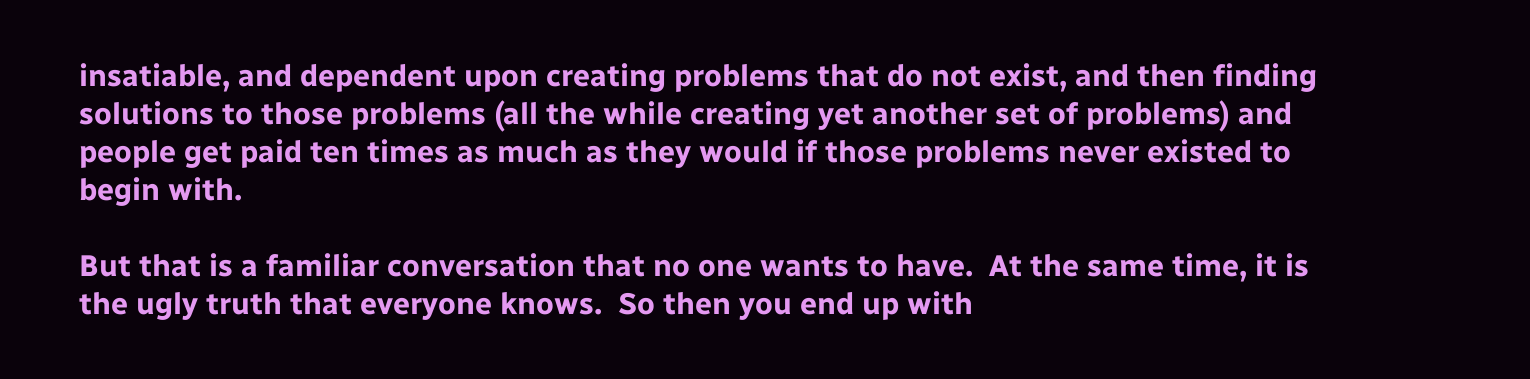insatiable, and dependent upon creating problems that do not exist, and then finding solutions to those problems (all the while creating yet another set of problems) and people get paid ten times as much as they would if those problems never existed to begin with.

But that is a familiar conversation that no one wants to have.  At the same time, it is the ugly truth that everyone knows.  So then you end up with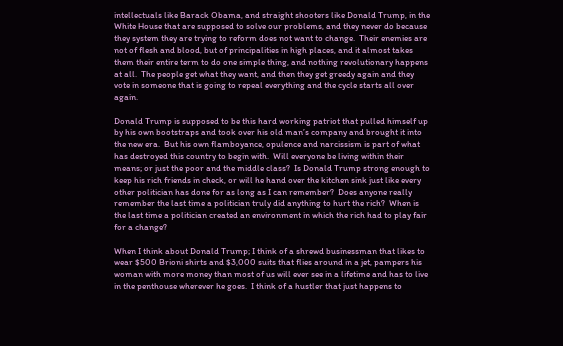intellectuals like Barack Obama, and straight shooters like Donald Trump, in the White House that are supposed to solve our problems, and they never do because they system they are trying to reform does not want to change.  Their enemies are not of flesh and blood, but of principalities in high places, and it almost takes them their entire term to do one simple thing, and nothing revolutionary happens at all.  The people get what they want, and then they get greedy again and they vote in someone that is going to repeal everything and the cycle starts all over again.

Donald Trump is supposed to be this hard working patriot that pulled himself up by his own bootstraps and took over his old man’s company and brought it into the new era.  But his own flamboyance, opulence and narcissism is part of what has destroyed this country to begin with.  Will everyone be living within their means; or just the poor and the middle class?  Is Donald Trump strong enough to keep his rich friends in check, or will he hand over the kitchen sink just like every other politician has done for as long as I can remember?  Does anyone really remember the last time a politician truly did anything to hurt the rich?  When is the last time a politician created an environment in which the rich had to play fair for a change?

When I think about Donald Trump; I think of a shrewd businessman that likes to wear $500 Brioni shirts and $3,000 suits that flies around in a jet, pampers his woman with more money than most of us will ever see in a lifetime and has to live in the penthouse wherever he goes.  I think of a hustler that just happens to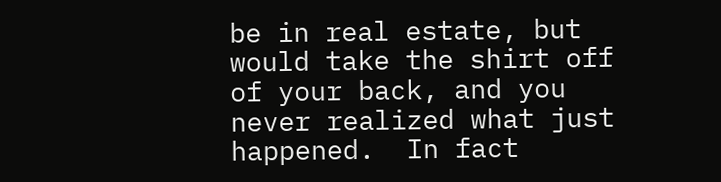be in real estate, but would take the shirt off of your back, and you never realized what just happened.  In fact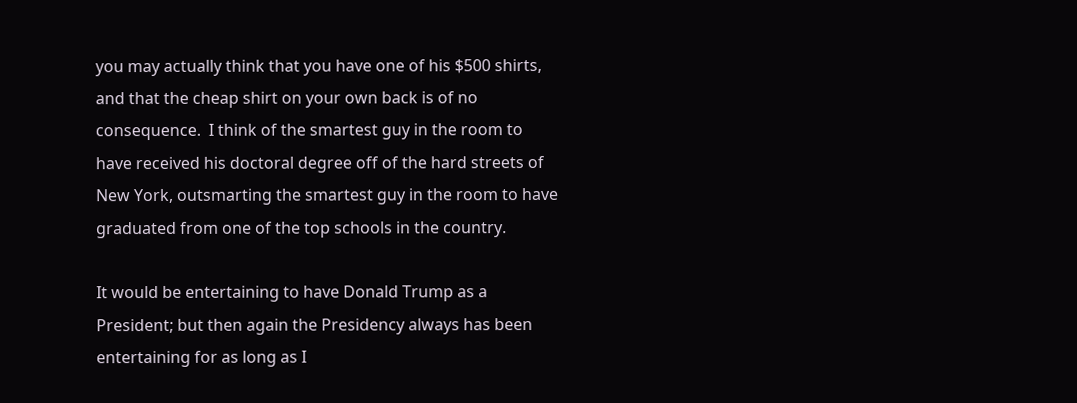you may actually think that you have one of his $500 shirts, and that the cheap shirt on your own back is of no consequence.  I think of the smartest guy in the room to have received his doctoral degree off of the hard streets of New York, outsmarting the smartest guy in the room to have graduated from one of the top schools in the country.

It would be entertaining to have Donald Trump as a President; but then again the Presidency always has been entertaining for as long as I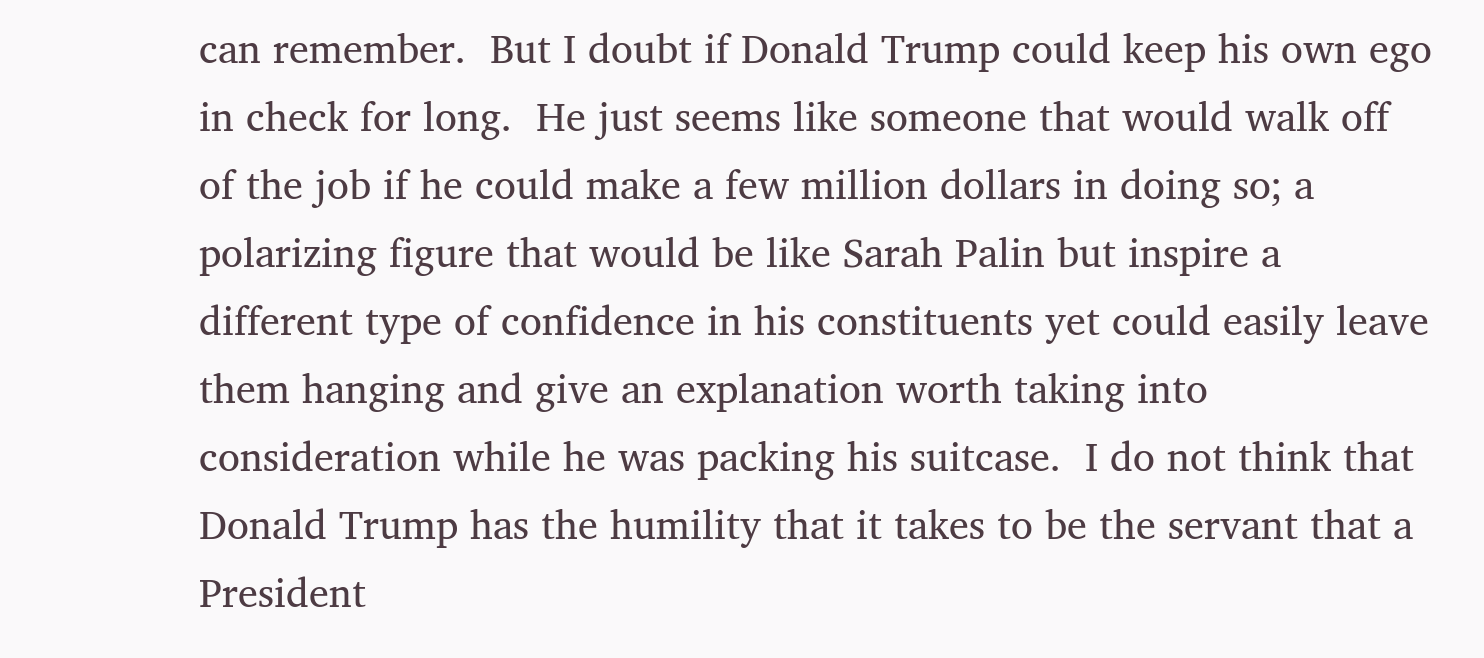can remember.  But I doubt if Donald Trump could keep his own ego in check for long.  He just seems like someone that would walk off of the job if he could make a few million dollars in doing so; a polarizing figure that would be like Sarah Palin but inspire a different type of confidence in his constituents yet could easily leave them hanging and give an explanation worth taking into consideration while he was packing his suitcase.  I do not think that Donald Trump has the humility that it takes to be the servant that a President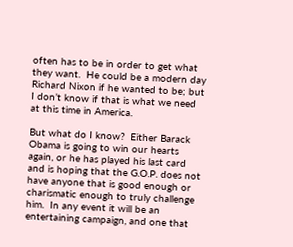often has to be in order to get what they want.  He could be a modern day Richard Nixon if he wanted to be; but I don’t know if that is what we need at this time in America.

But what do I know?  Either Barack Obama is going to win our hearts again, or he has played his last card and is hoping that the G.O.P. does not have anyone that is good enough or charismatic enough to truly challenge him.  In any event it will be an entertaining campaign, and one that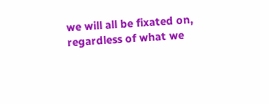we will all be fixated on, regardless of what we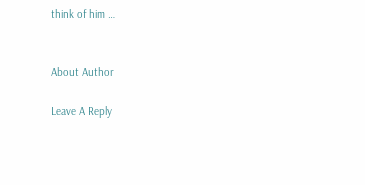think of him …


About Author

Leave A Reply